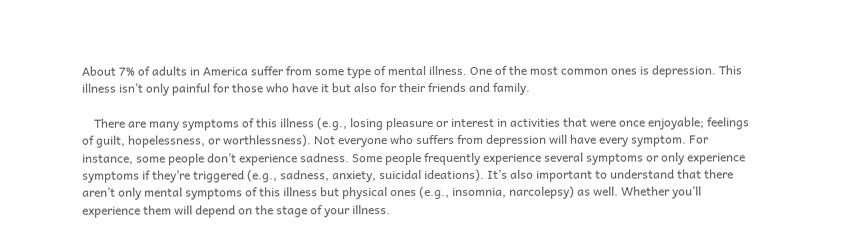About 7% of adults in America suffer from some type of mental illness. One of the most common ones is depression. This illness isn’t only painful for those who have it but also for their friends and family.

    There are many symptoms of this illness (e.g., losing pleasure or interest in activities that were once enjoyable; feelings of guilt, hopelessness, or worthlessness). Not everyone who suffers from depression will have every symptom. For instance, some people don’t experience sadness. Some people frequently experience several symptoms or only experience symptoms if they’re triggered (e.g., sadness, anxiety, suicidal ideations). It’s also important to understand that there aren’t only mental symptoms of this illness but physical ones (e.g., insomnia, narcolepsy) as well. Whether you’ll experience them will depend on the stage of your illness.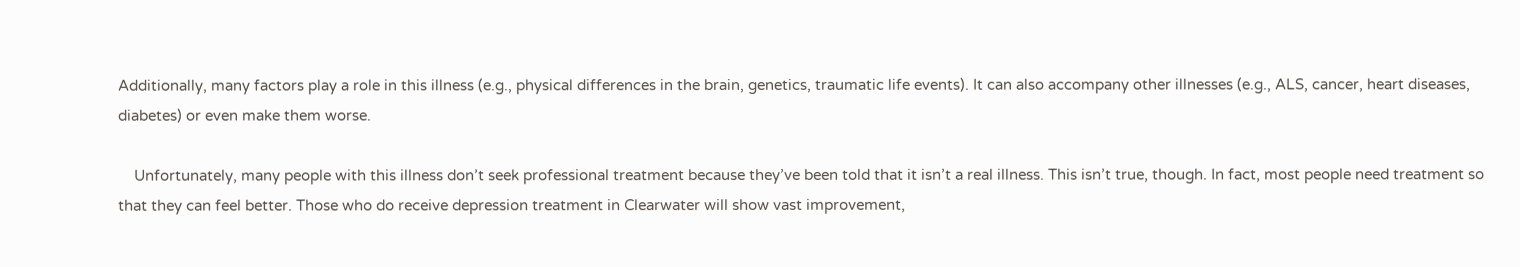Additionally, many factors play a role in this illness (e.g., physical differences in the brain, genetics, traumatic life events). It can also accompany other illnesses (e.g., ALS, cancer, heart diseases, diabetes) or even make them worse.

    Unfortunately, many people with this illness don’t seek professional treatment because they’ve been told that it isn’t a real illness. This isn’t true, though. In fact, most people need treatment so that they can feel better. Those who do receive depression treatment in Clearwater will show vast improvement,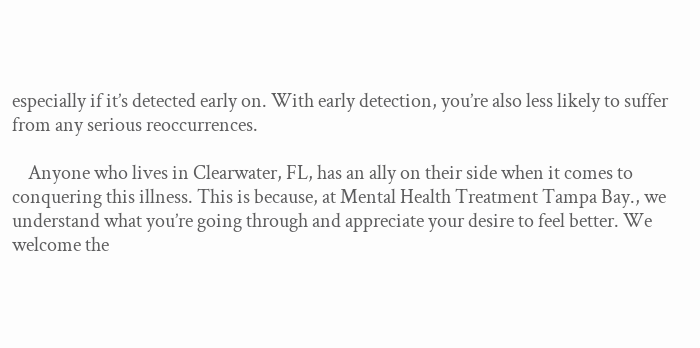especially if it’s detected early on. With early detection, you’re also less likely to suffer from any serious reoccurrences.

    Anyone who lives in Clearwater, FL, has an ally on their side when it comes to conquering this illness. This is because, at Mental Health Treatment Tampa Bay., we understand what you’re going through and appreciate your desire to feel better. We welcome the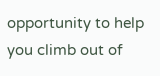opportunity to help you climb out of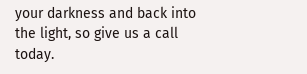your darkness and back into the light, so give us a call today.